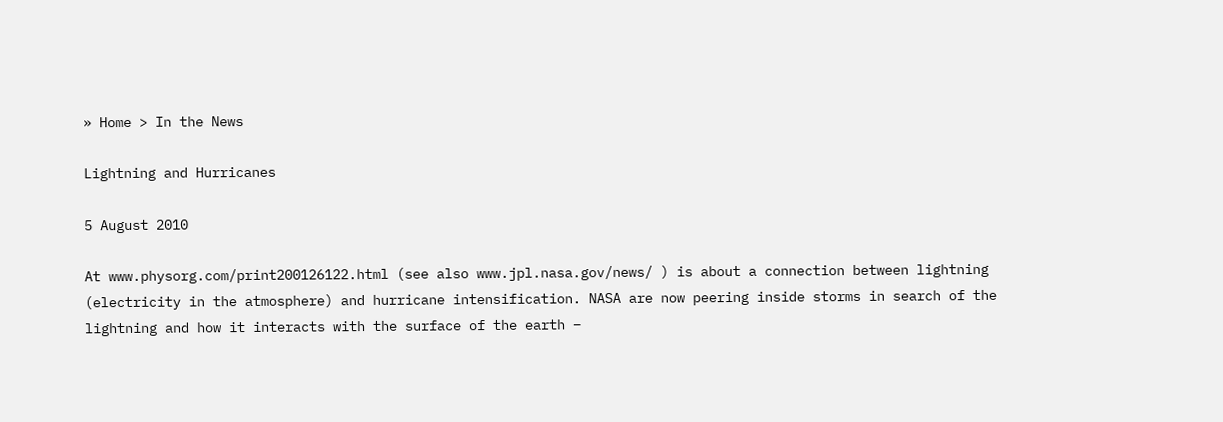» Home > In the News

Lightning and Hurricanes

5 August 2010

At www.physorg.com/print200126122.html (see also www.jpl.nasa.gov/news/ ) is about a connection between lightning (electricity in the atmosphere) and hurricane intensification. NASA are now peering inside storms in search of the lightning and how it interacts with the surface of the earth –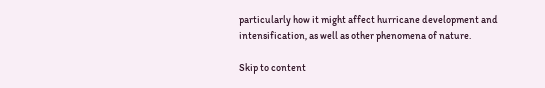particularly how it might affect hurricane development and intensification, as well as other phenomena of nature.

Skip to content